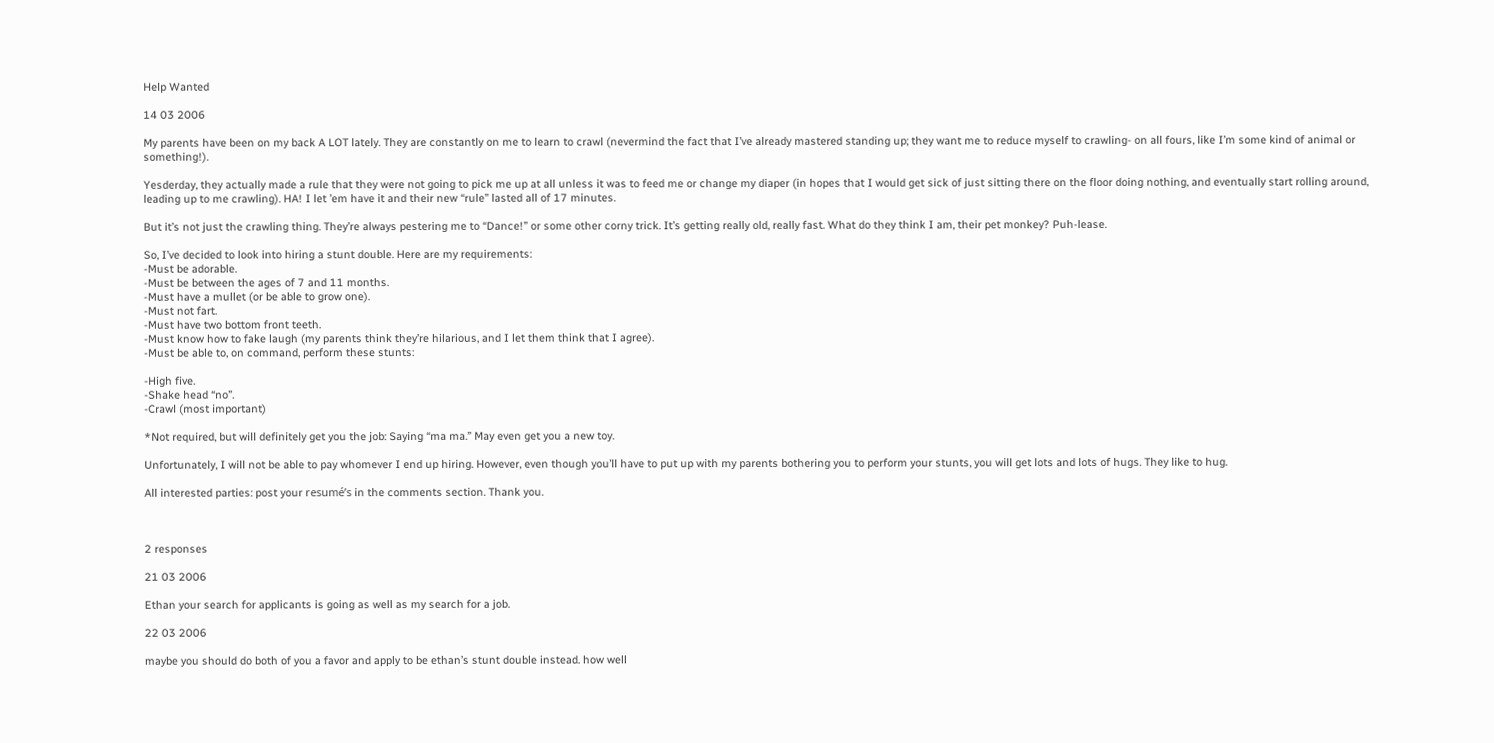Help Wanted

14 03 2006

My parents have been on my back A LOT lately. They are constantly on me to learn to crawl (nevermind the fact that I’ve already mastered standing up; they want me to reduce myself to crawling- on all fours, like I’m some kind of animal or something!).

Yesderday, they actually made a rule that they were not going to pick me up at all unless it was to feed me or change my diaper (in hopes that I would get sick of just sitting there on the floor doing nothing, and eventually start rolling around, leading up to me crawling). HA! I let ’em have it and their new “rule” lasted all of 17 minutes.

But it’s not just the crawling thing. They’re always pestering me to “Dance!” or some other corny trick. It’s getting really old, really fast. What do they think I am, their pet monkey? Puh-lease.

So, I’ve decided to look into hiring a stunt double. Here are my requirements:
-Must be adorable.
-Must be between the ages of 7 and 11 months.
-Must have a mullet (or be able to grow one).
-Must not fart.
-Must have two bottom front teeth.
-Must know how to fake laugh (my parents think they’re hilarious, and I let them think that I agree).
-Must be able to, on command, perform these stunts:

-High five.
-Shake head “no”.
-Crawl (most important)

*Not required, but will definitely get you the job: Saying “ma ma.” May even get you a new toy.

Unfortunately, I will not be able to pay whomever I end up hiring. However, even though you’ll have to put up with my parents bothering you to perform your stunts, you will get lots and lots of hugs. They like to hug.

All interested parties: post your resumé’s in the comments section. Thank you.



2 responses

21 03 2006

Ethan your search for applicants is going as well as my search for a job.

22 03 2006

maybe you should do both of you a favor and apply to be ethan’s stunt double instead. how well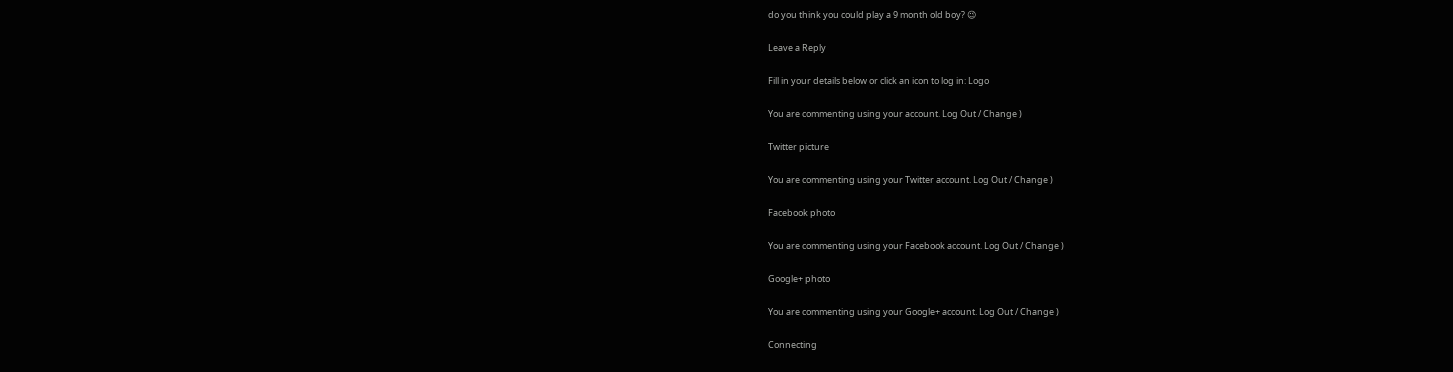do you think you could play a 9 month old boy? 😉

Leave a Reply

Fill in your details below or click an icon to log in: Logo

You are commenting using your account. Log Out / Change )

Twitter picture

You are commenting using your Twitter account. Log Out / Change )

Facebook photo

You are commenting using your Facebook account. Log Out / Change )

Google+ photo

You are commenting using your Google+ account. Log Out / Change )

Connecting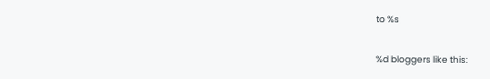to %s

%d bloggers like this: